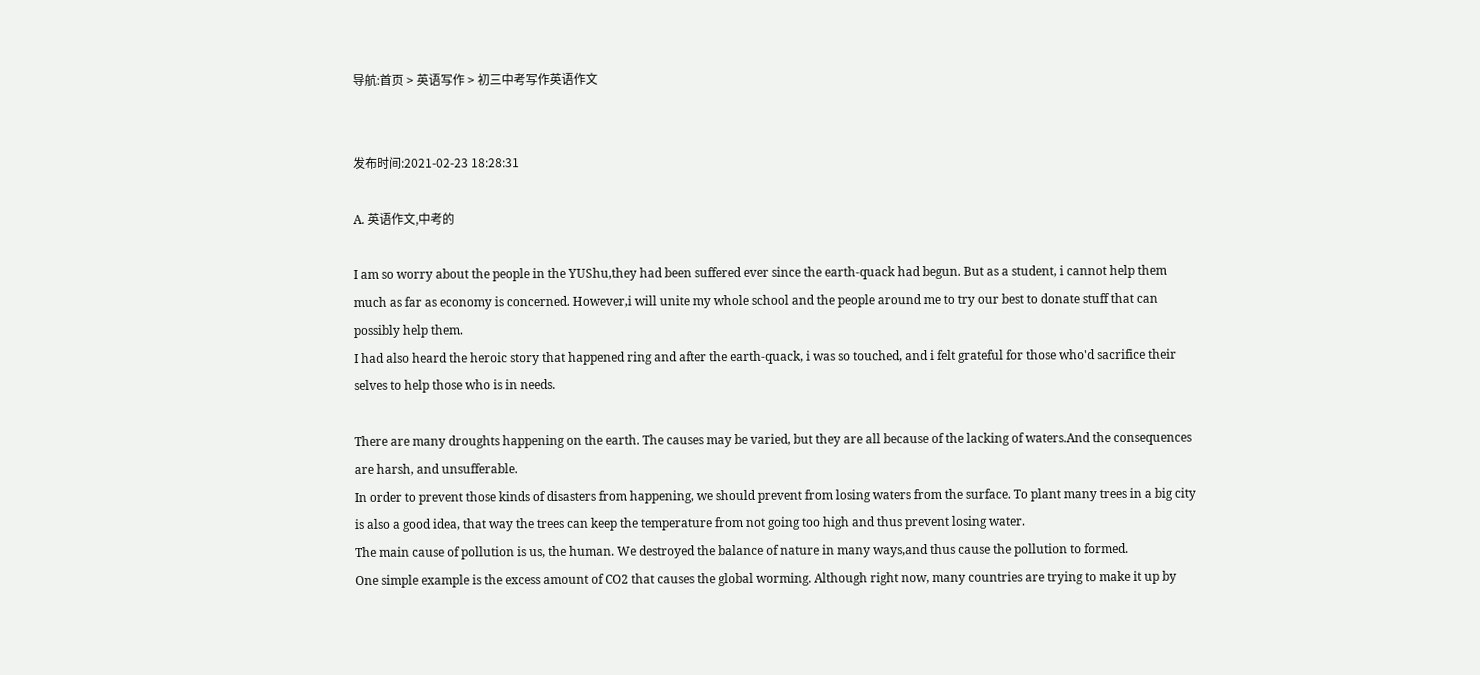导航:首页 > 英语写作 > 初三中考写作英语作文


发布时间:2021-02-23 18:28:31

A. 英语作文,中考的

I am so worry about the people in the YUShu,they had been suffered ever since the earth-quack had begun. But as a student, i cannot help them much as far as economy is concerned. However,i will unite my whole school and the people around me to try our best to donate stuff that can possibly help them.
I had also heard the heroic story that happened ring and after the earth-quack, i was so touched, and i felt grateful for those who'd sacrifice their selves to help those who is in needs.

There are many droughts happening on the earth. The causes may be varied, but they are all because of the lacking of waters.And the consequences are harsh, and unsufferable.
In order to prevent those kinds of disasters from happening, we should prevent from losing waters from the surface. To plant many trees in a big city is also a good idea, that way the trees can keep the temperature from not going too high and thus prevent losing water.
The main cause of pollution is us, the human. We destroyed the balance of nature in many ways,and thus cause the pollution to formed.
One simple example is the excess amount of CO2 that causes the global worming. Although right now, many countries are trying to make it up by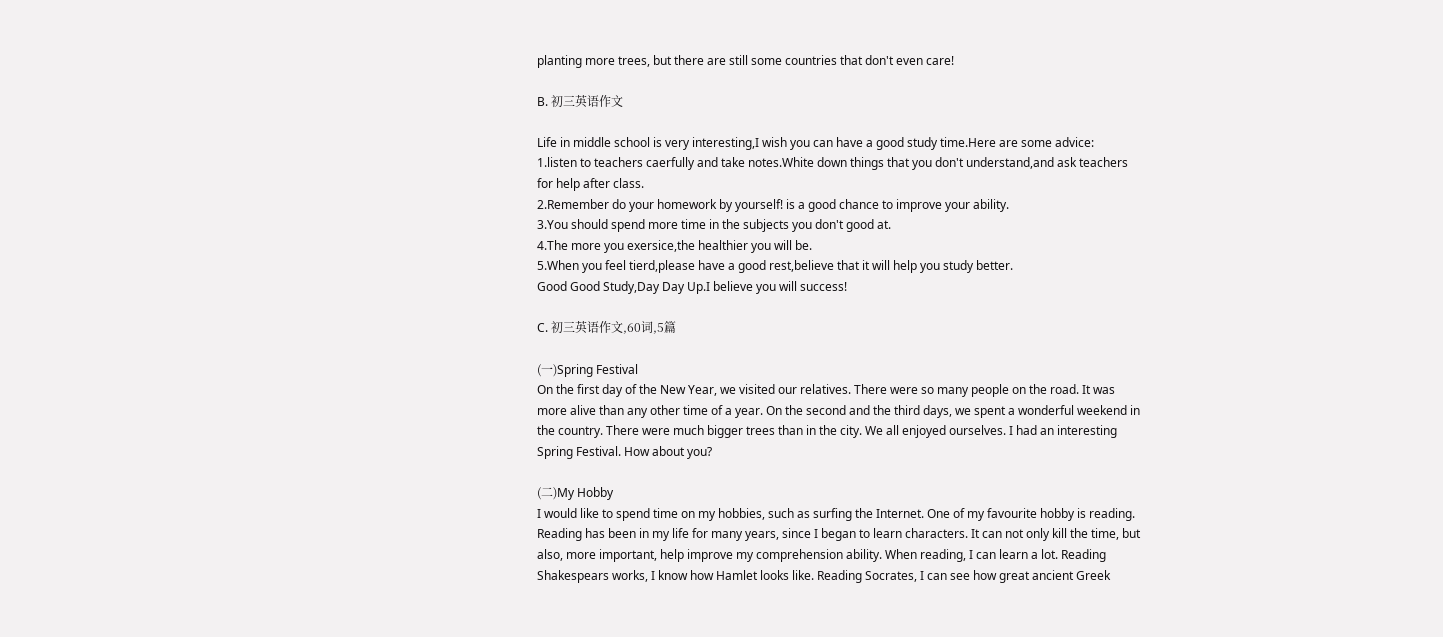planting more trees, but there are still some countries that don't even care!

B. 初三英语作文

Life in middle school is very interesting,I wish you can have a good study time.Here are some advice:
1.listen to teachers caerfully and take notes.White down things that you don't understand,and ask teachers for help after class.
2.Remember do your homework by yourself! is a good chance to improve your ability.
3.You should spend more time in the subjects you don't good at.
4.The more you exersice,the healthier you will be.
5.When you feel tierd,please have a good rest,believe that it will help you study better.
Good Good Study,Day Day Up.I believe you will success!

C. 初三英语作文,60词,5篇

(一)Spring Festival
On the first day of the New Year, we visited our relatives. There were so many people on the road. It was more alive than any other time of a year. On the second and the third days, we spent a wonderful weekend in the country. There were much bigger trees than in the city. We all enjoyed ourselves. I had an interesting Spring Festival. How about you?

(二)My Hobby
I would like to spend time on my hobbies, such as surfing the Internet. One of my favourite hobby is reading. Reading has been in my life for many years, since I began to learn characters. It can not only kill the time, but also, more important, help improve my comprehension ability. When reading, I can learn a lot. Reading Shakespears works, I know how Hamlet looks like. Reading Socrates, I can see how great ancient Greek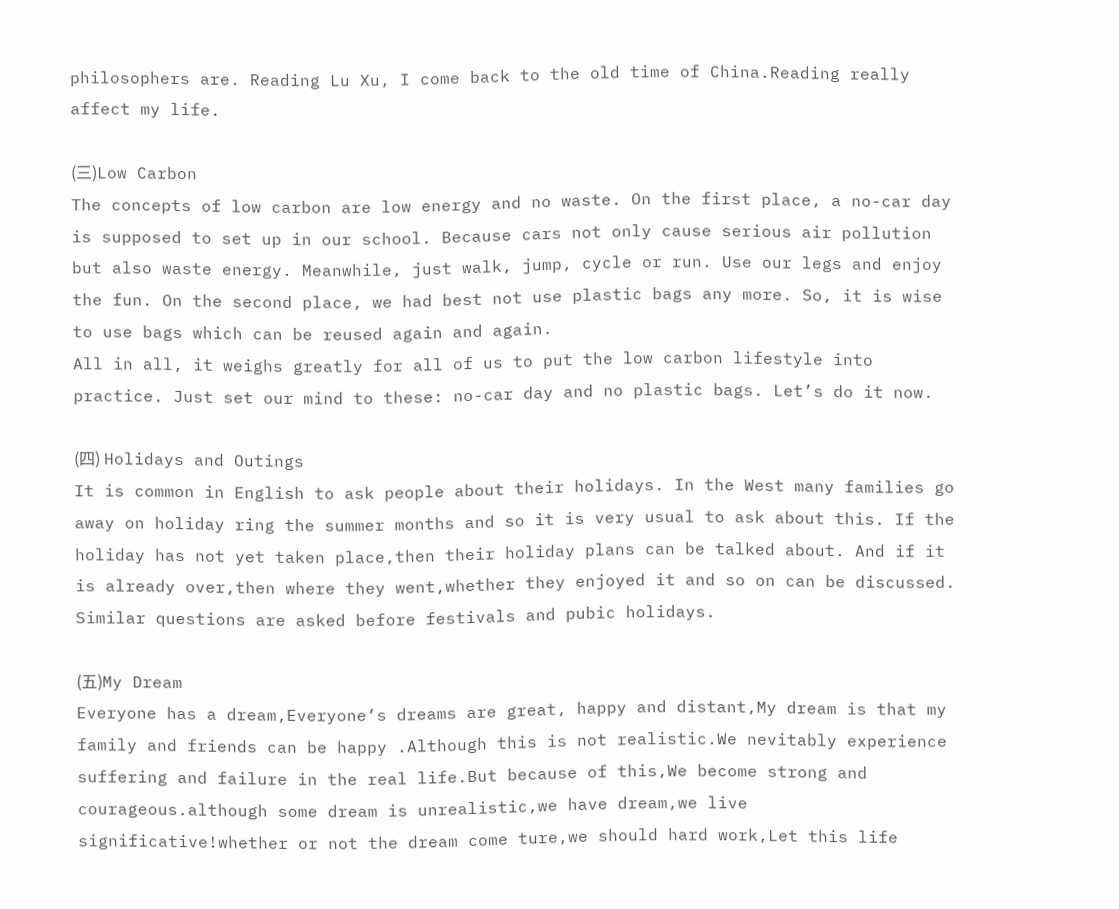philosophers are. Reading Lu Xu, I come back to the old time of China.Reading really affect my life.

(三)Low Carbon
The concepts of low carbon are low energy and no waste. On the first place, a no-car day is supposed to set up in our school. Because cars not only cause serious air pollution but also waste energy. Meanwhile, just walk, jump, cycle or run. Use our legs and enjoy the fun. On the second place, we had best not use plastic bags any more. So, it is wise to use bags which can be reused again and again.
All in all, it weighs greatly for all of us to put the low carbon lifestyle into practice. Just set our mind to these: no-car day and no plastic bags. Let’s do it now.

(四) Holidays and Outings
It is common in English to ask people about their holidays. In the West many families go away on holiday ring the summer months and so it is very usual to ask about this. If the holiday has not yet taken place,then their holiday plans can be talked about. And if it is already over,then where they went,whether they enjoyed it and so on can be discussed. Similar questions are asked before festivals and pubic holidays.

(五)My Dream
Everyone has a dream,Everyone‘s dreams are great, happy and distant,My dream is that my family and friends can be happy .Although this is not realistic.We nevitably experience suffering and failure in the real life.But because of this,We become strong and courageous.although some dream is unrealistic,we have dream,we live significative!whether or not the dream come ture,we should hard work,Let this life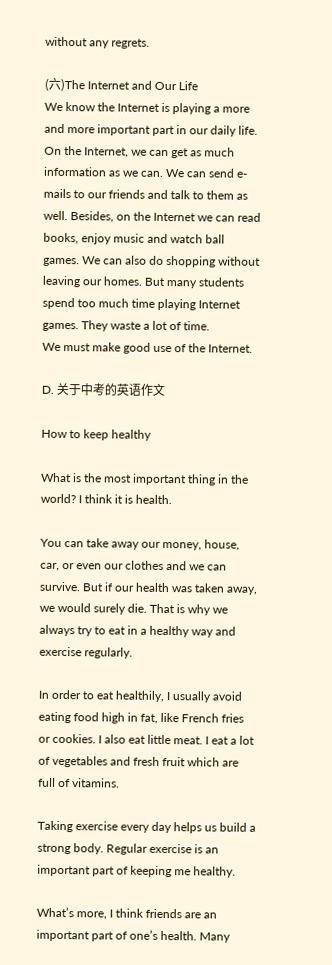without any regrets.

(六)The Internet and Our Life
We know the Internet is playing a more and more important part in our daily life. On the Internet, we can get as much information as we can. We can send e-mails to our friends and talk to them as well. Besides, on the Internet we can read books, enjoy music and watch ball games. We can also do shopping without leaving our homes. But many students spend too much time playing Internet games. They waste a lot of time.
We must make good use of the Internet.

D. 关于中考的英语作文

How to keep healthy

What is the most important thing in the world? I think it is health.

You can take away our money, house, car, or even our clothes and we can survive. But if our health was taken away, we would surely die. That is why we always try to eat in a healthy way and exercise regularly.

In order to eat healthily, I usually avoid eating food high in fat, like French fries or cookies. I also eat little meat. I eat a lot of vegetables and fresh fruit which are full of vitamins.

Taking exercise every day helps us build a strong body. Regular exercise is an important part of keeping me healthy.

What’s more, I think friends are an important part of one’s health. Many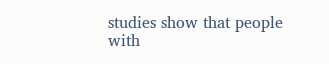studies show that people with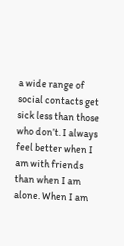a wide range of social contacts get sick less than those who don’t. I always feel better when I am with friends than when I am alone. When I am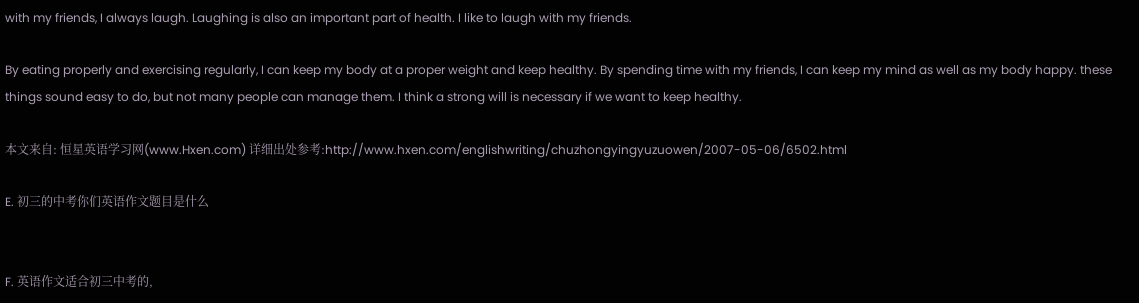with my friends, I always laugh. Laughing is also an important part of health. I like to laugh with my friends.

By eating properly and exercising regularly, I can keep my body at a proper weight and keep healthy. By spending time with my friends, I can keep my mind as well as my body happy. these things sound easy to do, but not many people can manage them. I think a strong will is necessary if we want to keep healthy.

本文来自: 恒星英语学习网(www.Hxen.com) 详细出处参考:http://www.hxen.com/englishwriting/chuzhongyingyuzuowen/2007-05-06/6502.html

E. 初三的中考你们英语作文题目是什么


F. 英语作文适合初三中考的,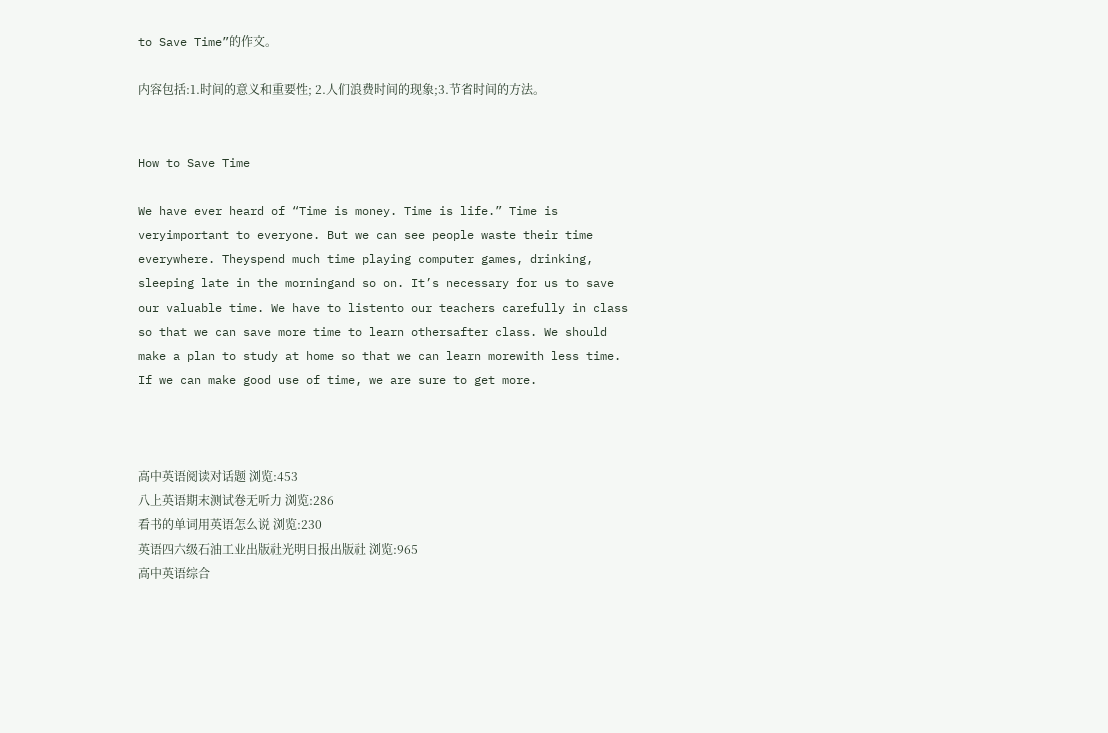to Save Time”的作文。

内容包括:1.时间的意义和重要性; 2.人们浪费时间的现象;3.节省时间的方法。


How to Save Time

We have ever heard of “Time is money. Time is life.” Time is veryimportant to everyone. But we can see people waste their time everywhere. Theyspend much time playing computer games, drinking, sleeping late in the morningand so on. It’s necessary for us to save our valuable time. We have to listento our teachers carefully in class so that we can save more time to learn othersafter class. We should make a plan to study at home so that we can learn morewith less time. If we can make good use of time, we are sure to get more.



高中英语阅读对话题 浏览:453
八上英语期末测试卷无听力 浏览:286
看书的单词用英语怎么说 浏览:230
英语四六级石油工业出版社光明日报出版社 浏览:965
高中英语综合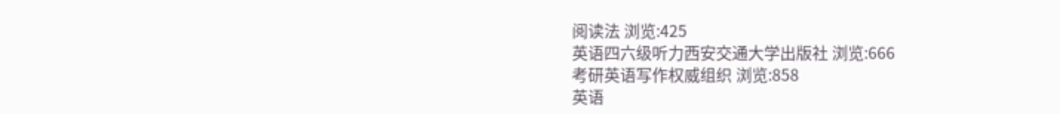阅读法 浏览:425
英语四六级听力西安交通大学出版社 浏览:666
考研英语写作权威组织 浏览:858
英语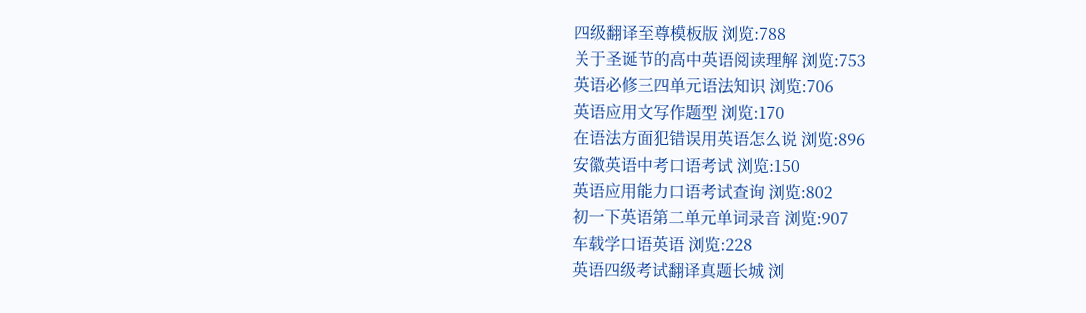四级翻译至尊模板版 浏览:788
关于圣诞节的高中英语阅读理解 浏览:753
英语必修三四单元语法知识 浏览:706
英语应用文写作题型 浏览:170
在语法方面犯错误用英语怎么说 浏览:896
安徽英语中考口语考试 浏览:150
英语应用能力口语考试查询 浏览:802
初一下英语第二单元单词录音 浏览:907
车载学口语英语 浏览:228
英语四级考试翻译真题长城 浏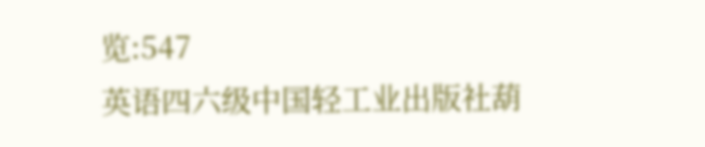览:547
英语四六级中国轻工业出版社葫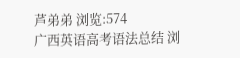芦弟弟 浏览:574
广西英语高考语法总结 浏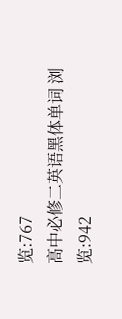览:767
高中必修二英语黑体单词 浏览:942